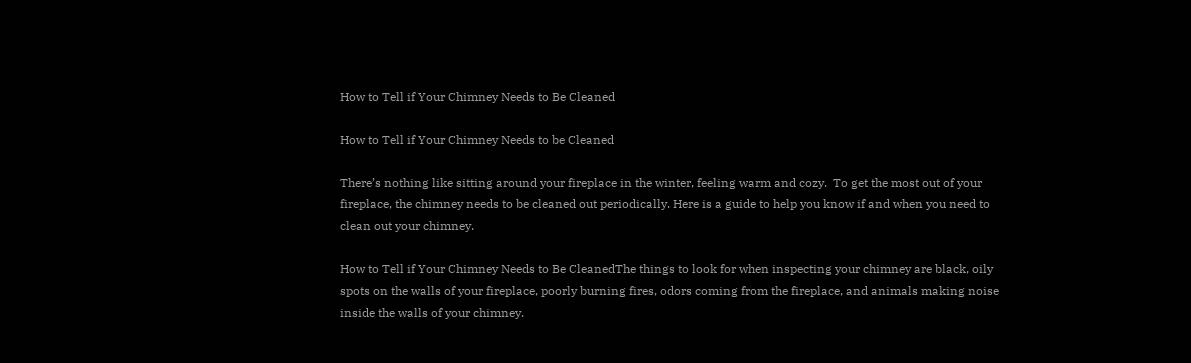How to Tell if Your Chimney Needs to Be Cleaned

How to Tell if Your Chimney Needs to be Cleaned

There’s nothing like sitting around your fireplace in the winter, feeling warm and cozy.  To get the most out of your fireplace, the chimney needs to be cleaned out periodically. Here is a guide to help you know if and when you need to clean out your chimney.

How to Tell if Your Chimney Needs to Be CleanedThe things to look for when inspecting your chimney are black, oily spots on the walls of your fireplace, poorly burning fires, odors coming from the fireplace, and animals making noise inside the walls of your chimney.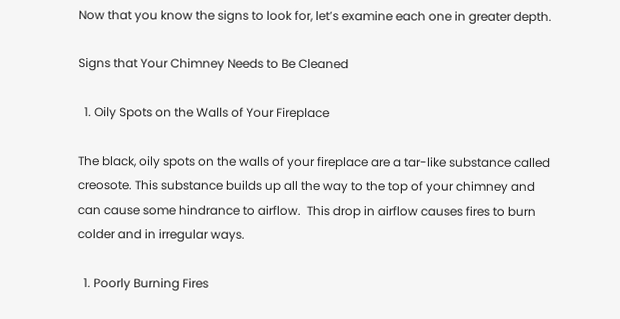Now that you know the signs to look for, let’s examine each one in greater depth.

Signs that Your Chimney Needs to Be Cleaned

  1. Oily Spots on the Walls of Your Fireplace

The black, oily spots on the walls of your fireplace are a tar-like substance called creosote. This substance builds up all the way to the top of your chimney and can cause some hindrance to airflow.  This drop in airflow causes fires to burn colder and in irregular ways.

  1. Poorly Burning Fires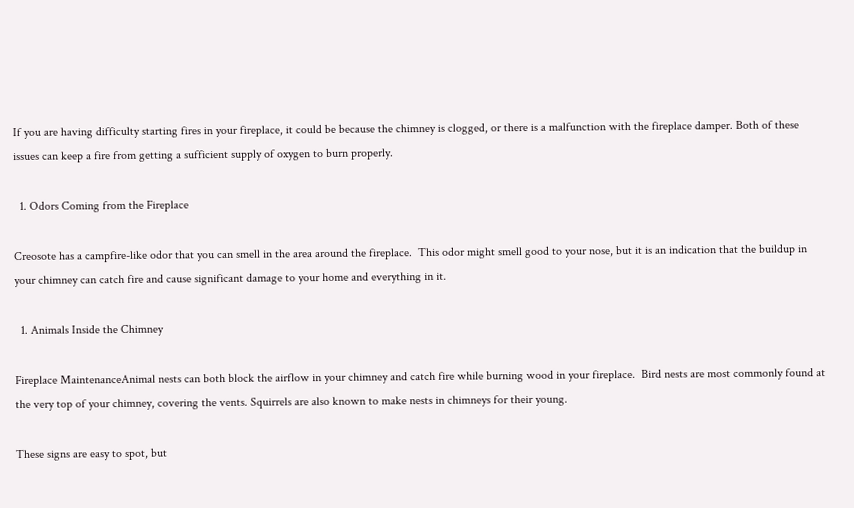If you are having difficulty starting fires in your fireplace, it could be because the chimney is clogged, or there is a malfunction with the fireplace damper. Both of these issues can keep a fire from getting a sufficient supply of oxygen to burn properly.

  1. Odors Coming from the Fireplace

Creosote has a campfire-like odor that you can smell in the area around the fireplace.  This odor might smell good to your nose, but it is an indication that the buildup in your chimney can catch fire and cause significant damage to your home and everything in it.

  1. Animals Inside the Chimney

Fireplace MaintenanceAnimal nests can both block the airflow in your chimney and catch fire while burning wood in your fireplace.  Bird nests are most commonly found at the very top of your chimney, covering the vents. Squirrels are also known to make nests in chimneys for their young.

These signs are easy to spot, but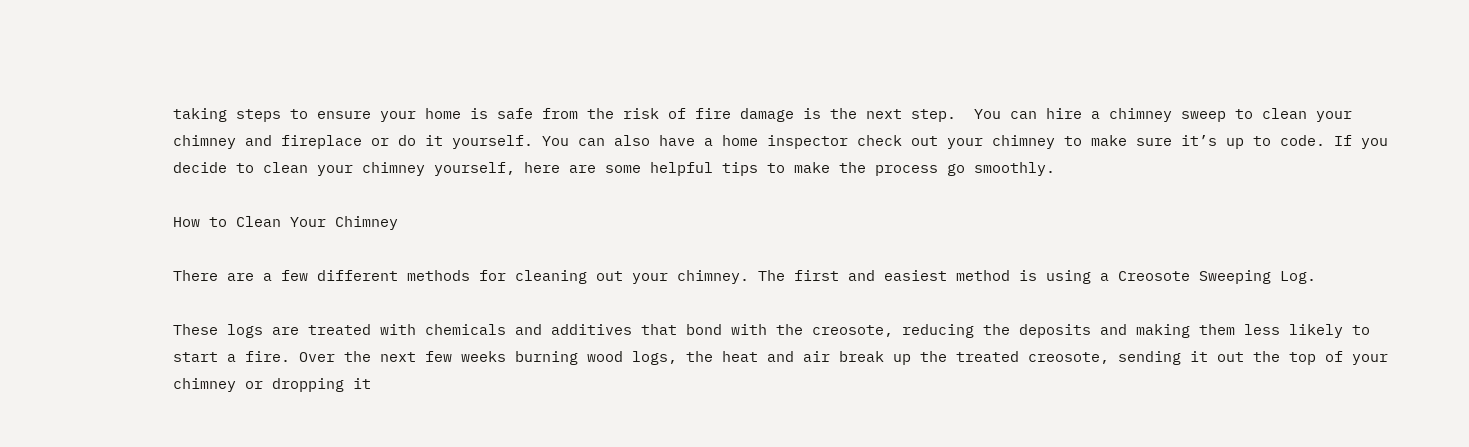taking steps to ensure your home is safe from the risk of fire damage is the next step.  You can hire a chimney sweep to clean your chimney and fireplace or do it yourself. You can also have a home inspector check out your chimney to make sure it’s up to code. If you decide to clean your chimney yourself, here are some helpful tips to make the process go smoothly.

How to Clean Your Chimney

There are a few different methods for cleaning out your chimney. The first and easiest method is using a Creosote Sweeping Log.

These logs are treated with chemicals and additives that bond with the creosote, reducing the deposits and making them less likely to start a fire. Over the next few weeks burning wood logs, the heat and air break up the treated creosote, sending it out the top of your chimney or dropping it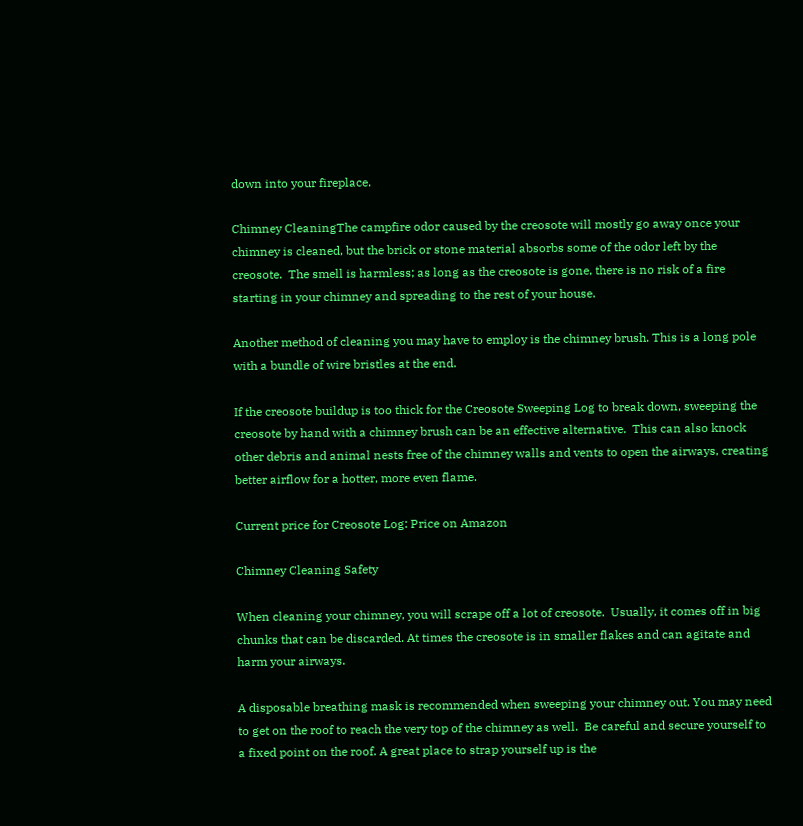down into your fireplace.

Chimney CleaningThe campfire odor caused by the creosote will mostly go away once your chimney is cleaned, but the brick or stone material absorbs some of the odor left by the creosote.  The smell is harmless; as long as the creosote is gone, there is no risk of a fire starting in your chimney and spreading to the rest of your house.

Another method of cleaning you may have to employ is the chimney brush. This is a long pole with a bundle of wire bristles at the end.

If the creosote buildup is too thick for the Creosote Sweeping Log to break down, sweeping the creosote by hand with a chimney brush can be an effective alternative.  This can also knock other debris and animal nests free of the chimney walls and vents to open the airways, creating better airflow for a hotter, more even flame.

Current price for Creosote Log: Price on Amazon

Chimney Cleaning Safety

When cleaning your chimney, you will scrape off a lot of creosote.  Usually, it comes off in big chunks that can be discarded. At times the creosote is in smaller flakes and can agitate and harm your airways.

A disposable breathing mask is recommended when sweeping your chimney out. You may need to get on the roof to reach the very top of the chimney as well.  Be careful and secure yourself to a fixed point on the roof. A great place to strap yourself up is the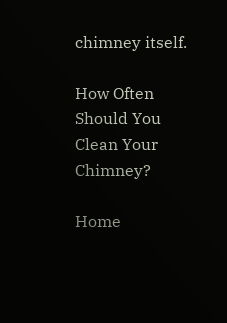chimney itself.

How Often Should You Clean Your Chimney?

Home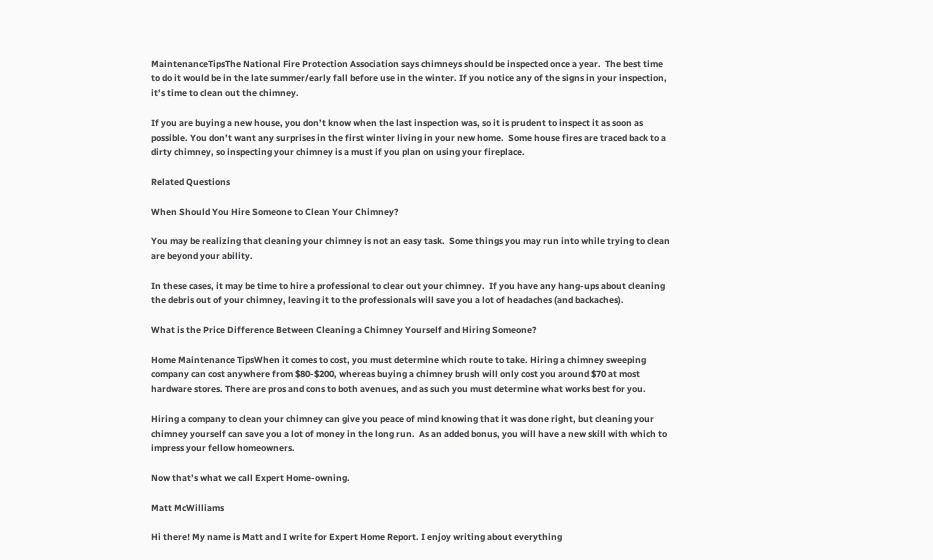MaintenanceTipsThe National Fire Protection Association says chimneys should be inspected once a year.  The best time to do it would be in the late summer/early fall before use in the winter. If you notice any of the signs in your inspection, it’s time to clean out the chimney.

If you are buying a new house, you don’t know when the last inspection was, so it is prudent to inspect it as soon as possible. You don’t want any surprises in the first winter living in your new home.  Some house fires are traced back to a dirty chimney, so inspecting your chimney is a must if you plan on using your fireplace.

Related Questions

When Should You Hire Someone to Clean Your Chimney?

You may be realizing that cleaning your chimney is not an easy task.  Some things you may run into while trying to clean are beyond your ability.

In these cases, it may be time to hire a professional to clear out your chimney.  If you have any hang-ups about cleaning the debris out of your chimney, leaving it to the professionals will save you a lot of headaches (and backaches).

What is the Price Difference Between Cleaning a Chimney Yourself and Hiring Someone?

Home Maintenance TipsWhen it comes to cost, you must determine which route to take. Hiring a chimney sweeping company can cost anywhere from $80-$200, whereas buying a chimney brush will only cost you around $70 at most hardware stores. There are pros and cons to both avenues, and as such you must determine what works best for you.

Hiring a company to clean your chimney can give you peace of mind knowing that it was done right, but cleaning your chimney yourself can save you a lot of money in the long run.  As an added bonus, you will have a new skill with which to impress your fellow homeowners.

Now that’s what we call Expert Home-owning.

Matt McWilliams

Hi there! My name is Matt and I write for Expert Home Report. I enjoy writing about everything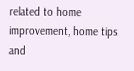related to home improvement, home tips and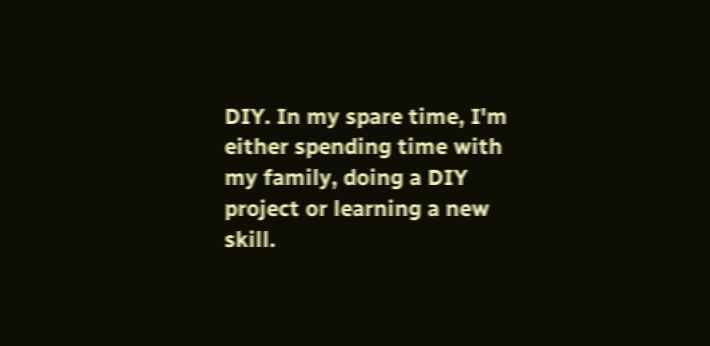DIY. In my spare time, I'm either spending time with my family, doing a DIY project or learning a new skill.